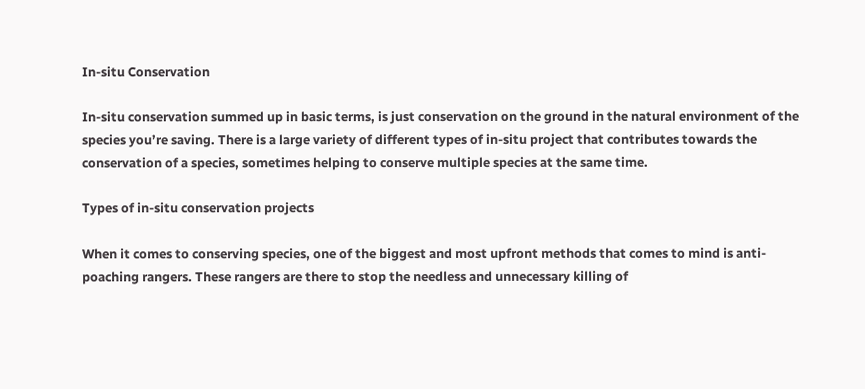In-situ Conservation

In-situ conservation summed up in basic terms, is just conservation on the ground in the natural environment of the species you’re saving. There is a large variety of different types of in-situ project that contributes towards the conservation of a species, sometimes helping to conserve multiple species at the same time.

Types of in-situ conservation projects

When it comes to conserving species, one of the biggest and most upfront methods that comes to mind is anti-poaching rangers. These rangers are there to stop the needless and unnecessary killing of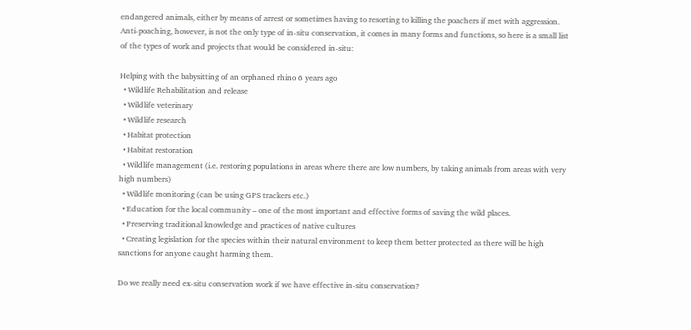endangered animals, either by means of arrest or sometimes having to resorting to killing the poachers if met with aggression. Anti-poaching, however, is not the only type of in-situ conservation, it comes in many forms and functions, so here is a small list of the types of work and projects that would be considered in-situ:

Helping with the babysitting of an orphaned rhino 6 years ago
  • Wildlife Rehabilitation and release
  • Wildlife veterinary
  • Wildlife research
  • Habitat protection
  • Habitat restoration
  • Wildlife management (i.e. restoring populations in areas where there are low numbers, by taking animals from areas with very high numbers)
  • Wildlife monitoring (can be using GPS trackers etc.)
  • Education for the local community – one of the most important and effective forms of saving the wild places.
  • Preserving traditional knowledge and practices of native cultures
  • Creating legislation for the species within their natural environment to keep them better protected as there will be high sanctions for anyone caught harming them.

Do we really need ex-situ conservation work if we have effective in-situ conservation?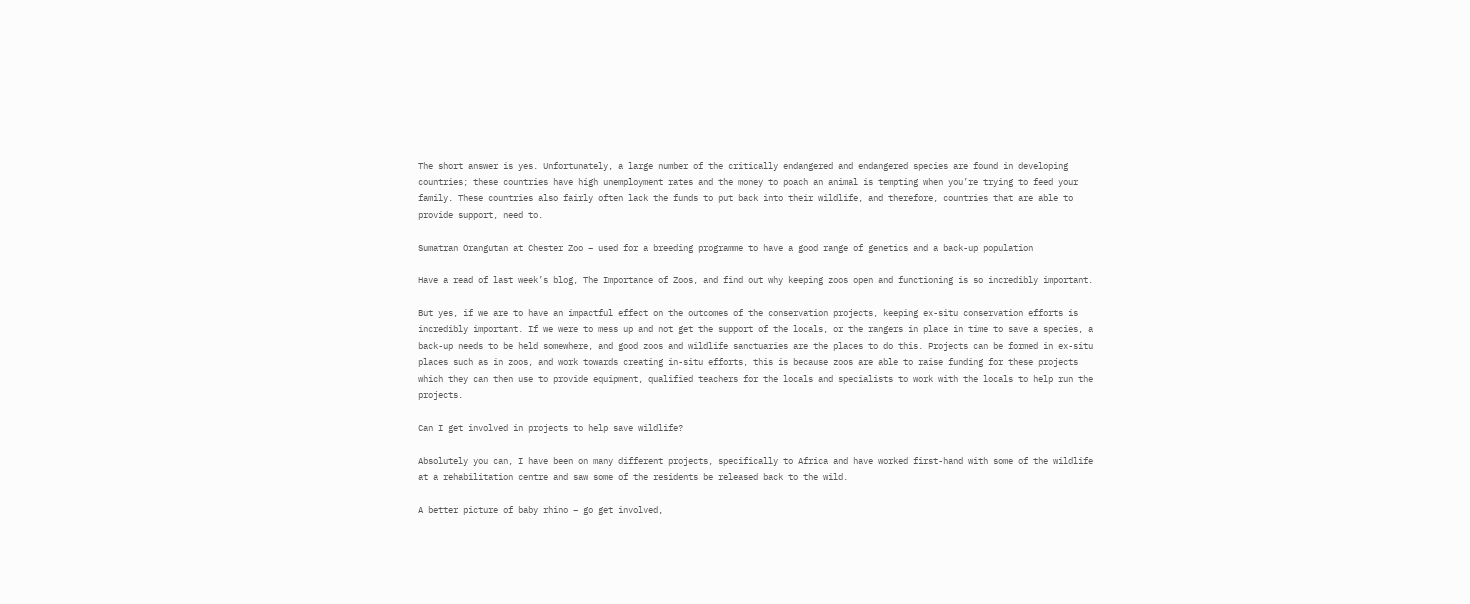The short answer is yes. Unfortunately, a large number of the critically endangered and endangered species are found in developing countries; these countries have high unemployment rates and the money to poach an animal is tempting when you’re trying to feed your family. These countries also fairly often lack the funds to put back into their wildlife, and therefore, countries that are able to provide support, need to.

Sumatran Orangutan at Chester Zoo – used for a breeding programme to have a good range of genetics and a back-up population

Have a read of last week’s blog, The Importance of Zoos, and find out why keeping zoos open and functioning is so incredibly important.

But yes, if we are to have an impactful effect on the outcomes of the conservation projects, keeping ex-situ conservation efforts is incredibly important. If we were to mess up and not get the support of the locals, or the rangers in place in time to save a species, a back-up needs to be held somewhere, and good zoos and wildlife sanctuaries are the places to do this. Projects can be formed in ex-situ places such as in zoos, and work towards creating in-situ efforts, this is because zoos are able to raise funding for these projects which they can then use to provide equipment, qualified teachers for the locals and specialists to work with the locals to help run the projects.

Can I get involved in projects to help save wildlife?

Absolutely you can, I have been on many different projects, specifically to Africa and have worked first-hand with some of the wildlife at a rehabilitation centre and saw some of the residents be released back to the wild.

A better picture of baby rhino – go get involved,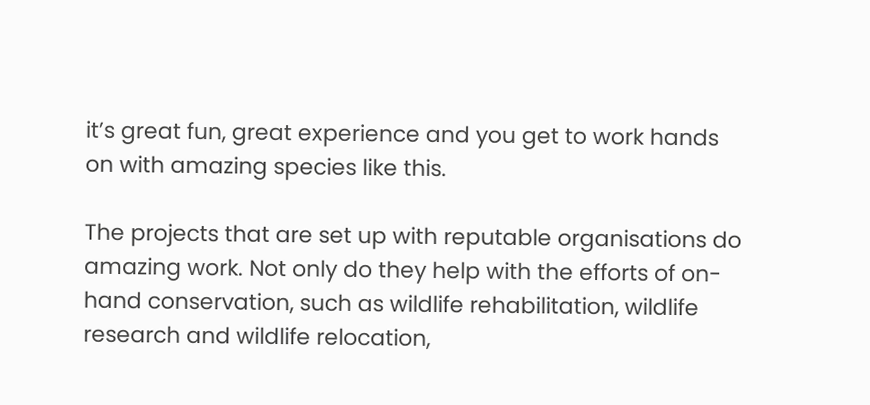it’s great fun, great experience and you get to work hands on with amazing species like this.

The projects that are set up with reputable organisations do amazing work. Not only do they help with the efforts of on-hand conservation, such as wildlife rehabilitation, wildlife research and wildlife relocation,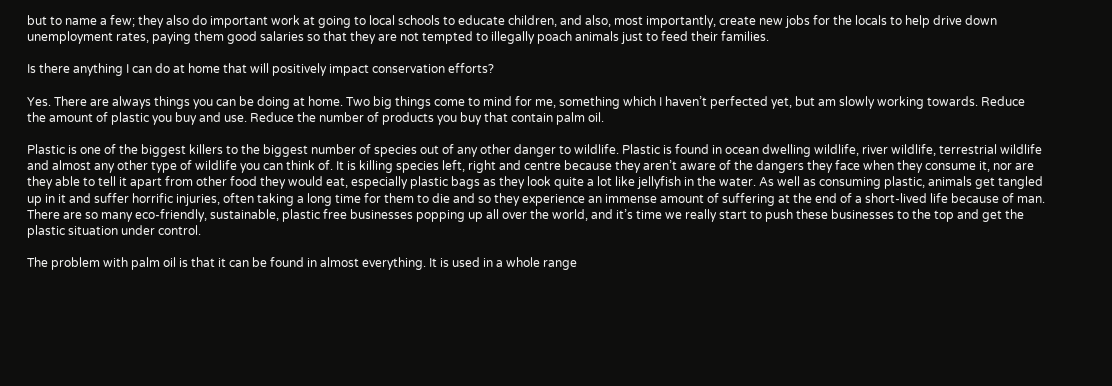but to name a few; they also do important work at going to local schools to educate children, and also, most importantly, create new jobs for the locals to help drive down unemployment rates, paying them good salaries so that they are not tempted to illegally poach animals just to feed their families.

Is there anything I can do at home that will positively impact conservation efforts?

Yes. There are always things you can be doing at home. Two big things come to mind for me, something which I haven’t perfected yet, but am slowly working towards. Reduce the amount of plastic you buy and use. Reduce the number of products you buy that contain palm oil.

Plastic is one of the biggest killers to the biggest number of species out of any other danger to wildlife. Plastic is found in ocean dwelling wildlife, river wildlife, terrestrial wildlife and almost any other type of wildlife you can think of. It is killing species left, right and centre because they aren’t aware of the dangers they face when they consume it, nor are they able to tell it apart from other food they would eat, especially plastic bags as they look quite a lot like jellyfish in the water. As well as consuming plastic, animals get tangled up in it and suffer horrific injuries, often taking a long time for them to die and so they experience an immense amount of suffering at the end of a short-lived life because of man. There are so many eco-friendly, sustainable, plastic free businesses popping up all over the world, and it’s time we really start to push these businesses to the top and get the plastic situation under control.

The problem with palm oil is that it can be found in almost everything. It is used in a whole range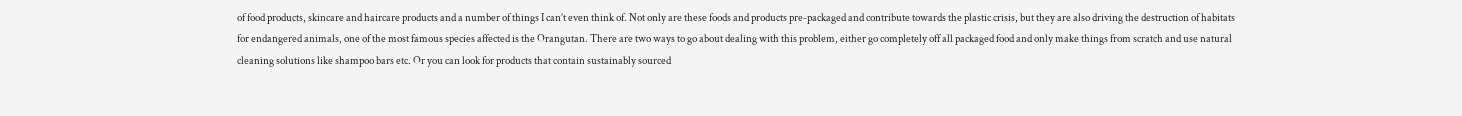of food products, skincare and haircare products and a number of things I can’t even think of. Not only are these foods and products pre-packaged and contribute towards the plastic crisis, but they are also driving the destruction of habitats for endangered animals, one of the most famous species affected is the Orangutan. There are two ways to go about dealing with this problem, either go completely off all packaged food and only make things from scratch and use natural cleaning solutions like shampoo bars etc. Or you can look for products that contain sustainably sourced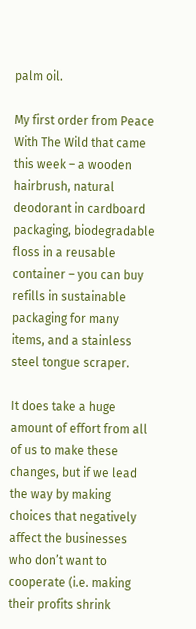palm oil.

My first order from Peace With The Wild that came this week – a wooden hairbrush, natural deodorant in cardboard packaging, biodegradable floss in a reusable container – you can buy refills in sustainable packaging for many items, and a stainless steel tongue scraper.

It does take a huge amount of effort from all of us to make these changes, but if we lead the way by making choices that negatively affect the businesses who don’t want to cooperate (i.e. making their profits shrink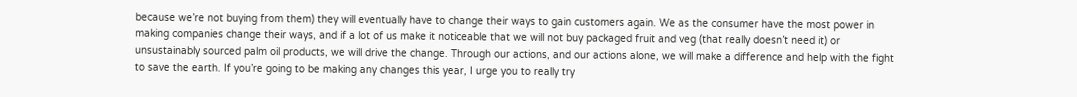because we’re not buying from them) they will eventually have to change their ways to gain customers again. We as the consumer have the most power in making companies change their ways, and if a lot of us make it noticeable that we will not buy packaged fruit and veg (that really doesn’t need it) or unsustainably sourced palm oil products, we will drive the change. Through our actions, and our actions alone, we will make a difference and help with the fight to save the earth. If you’re going to be making any changes this year, I urge you to really try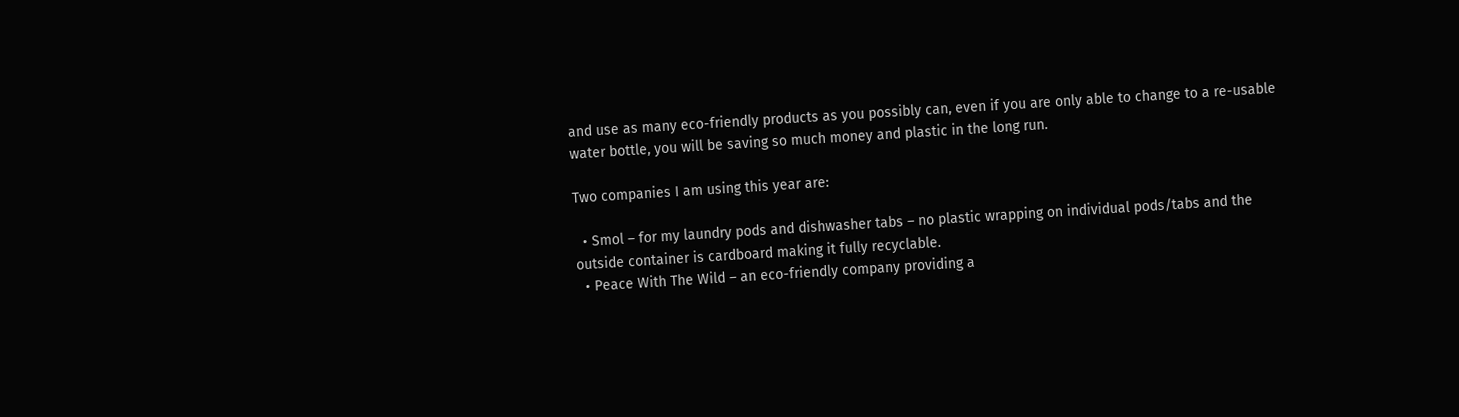and use as many eco-friendly products as you possibly can, even if you are only able to change to a re-usable water bottle, you will be saving so much money and plastic in the long run.

Two companies I am using this year are:

  • Smol – for my laundry pods and dishwasher tabs – no plastic wrapping on individual pods/tabs and the outside container is cardboard making it fully recyclable.
  • Peace With The Wild – an eco-friendly company providing a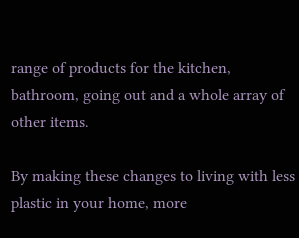range of products for the kitchen, bathroom, going out and a whole array of other items.

By making these changes to living with less plastic in your home, more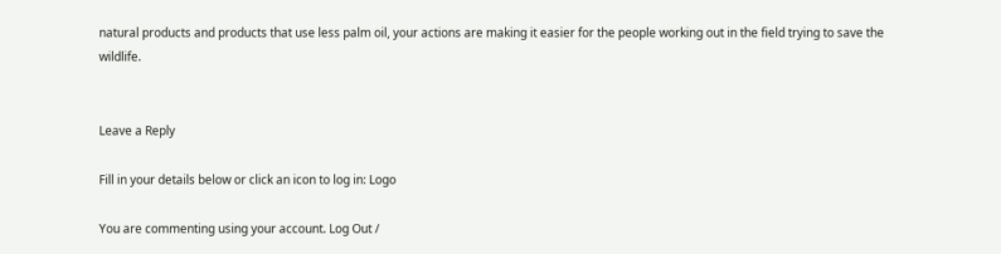natural products and products that use less palm oil, your actions are making it easier for the people working out in the field trying to save the wildlife.


Leave a Reply

Fill in your details below or click an icon to log in: Logo

You are commenting using your account. Log Out /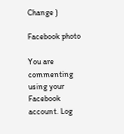Change )

Facebook photo

You are commenting using your Facebook account. Log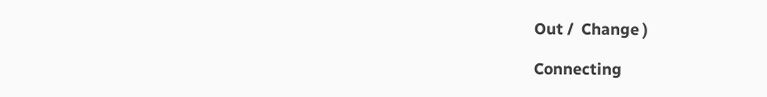Out /  Change )

Connecting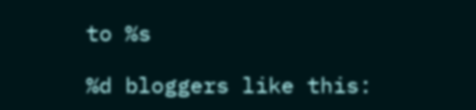to %s

%d bloggers like this: